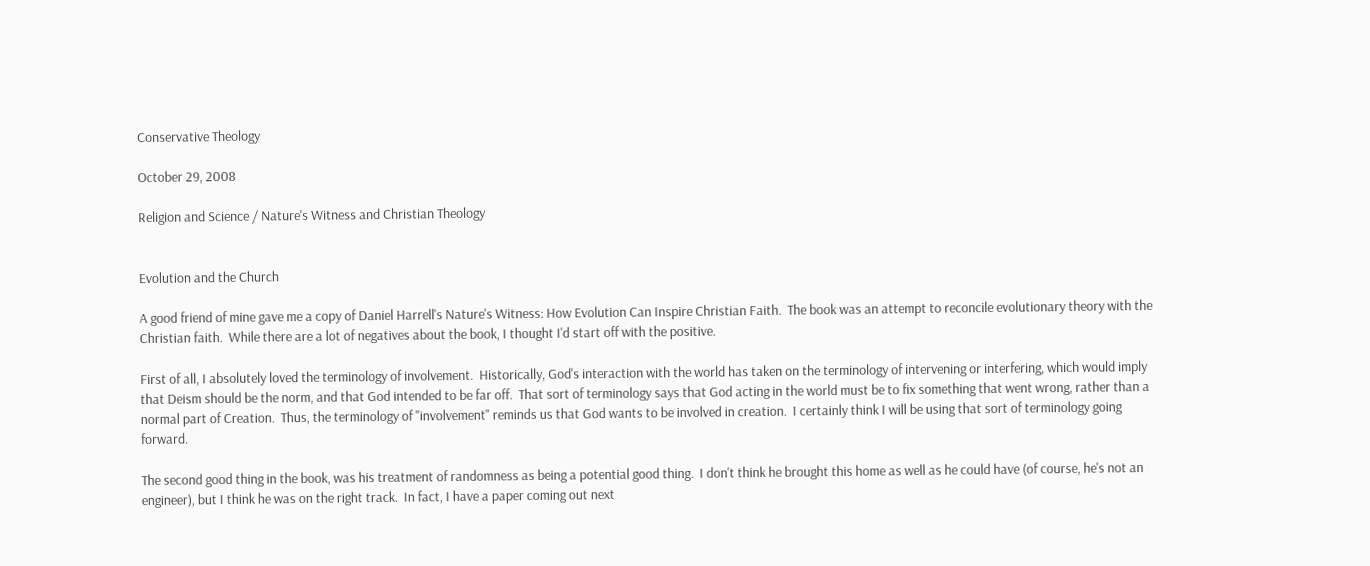Conservative Theology

October 29, 2008

Religion and Science / Nature's Witness and Christian Theology


Evolution and the Church

A good friend of mine gave me a copy of Daniel Harrell's Nature's Witness: How Evolution Can Inspire Christian Faith.  The book was an attempt to reconcile evolutionary theory with the Christian faith.  While there are a lot of negatives about the book, I thought I'd start off with the positive.

First of all, I absolutely loved the terminology of involvement.  Historically, God's interaction with the world has taken on the terminology of intervening or interfering, which would imply that Deism should be the norm, and that God intended to be far off.  That sort of terminology says that God acting in the world must be to fix something that went wrong, rather than a normal part of Creation.  Thus, the terminology of "involvement" reminds us that God wants to be involved in creation.  I certainly think I will be using that sort of terminology going forward.

The second good thing in the book, was his treatment of randomness as being a potential good thing.  I don't think he brought this home as well as he could have (of course, he's not an engineer), but I think he was on the right track.  In fact, I have a paper coming out next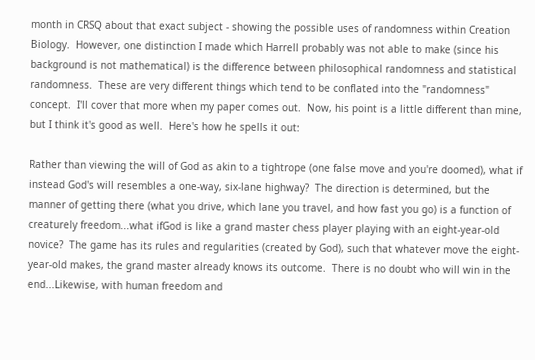month in CRSQ about that exact subject - showing the possible uses of randomness within Creation Biology.  However, one distinction I made which Harrell probably was not able to make (since his background is not mathematical) is the difference between philosophical randomness and statistical randomness.  These are very different things which tend to be conflated into the "randomness" concept.  I'll cover that more when my paper comes out.  Now, his point is a little different than mine, but I think it's good as well.  Here's how he spells it out:

Rather than viewing the will of God as akin to a tightrope (one false move and you're doomed), what if instead God's will resembles a one-way, six-lane highway?  The direction is determined, but the manner of getting there (what you drive, which lane you travel, and how fast you go) is a function of creaturely freedom...what ifGod is like a grand master chess player playing with an eight-year-old novice?  The game has its rules and regularities (created by God), such that whatever move the eight-year-old makes, the grand master already knows its outcome.  There is no doubt who will win in the end...Likewise, with human freedom and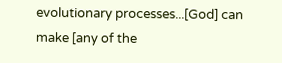evolutionary processes...[God] can make [any of the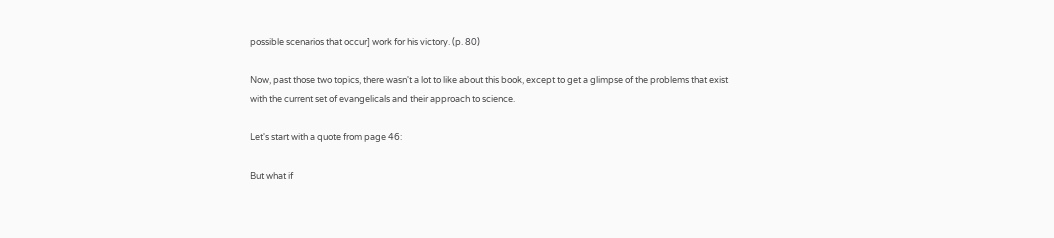possible scenarios that occur] work for his victory. (p. 80)

Now, past those two topics, there wasn't a lot to like about this book, except to get a glimpse of the problems that exist with the current set of evangelicals and their approach to science.

Let's start with a quote from page 46:

But what if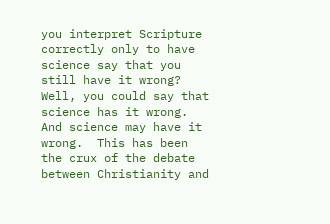you interpret Scripture correctly only to have science say that you still have it wrong?  Well, you could say that science has it wrong.  And science may have it wrong.  This has been the crux of the debate between Christianity and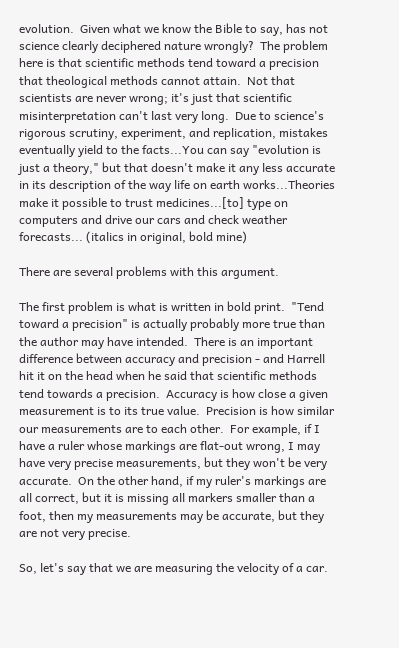evolution.  Given what we know the Bible to say, has not science clearly deciphered nature wrongly?  The problem here is that scientific methods tend toward a precision that theological methods cannot attain.  Not that scientists are never wrong; it's just that scientific misinterpretation can't last very long.  Due to science's rigorous scrutiny, experiment, and replication, mistakes eventually yield to the facts...You can say "evolution is just a theory," but that doesn't make it any less accurate in its description of the way life on earth works...Theories make it possible to trust medicines...[to] type on computers and drive our cars and check weather forecasts... (italics in original, bold mine)

There are several problems with this argument.

The first problem is what is written in bold print.  "Tend toward a precision" is actually probably more true than the author may have intended.  There is an important difference between accuracy and precision - and Harrell hit it on the head when he said that scientific methods tend towards a precision.  Accuracy is how close a given measurement is to its true value.  Precision is how similar our measurements are to each other.  For example, if I have a ruler whose markings are flat-out wrong, I may have very precise measurements, but they won't be very accurate.  On the other hand, if my ruler's markings are all correct, but it is missing all markers smaller than a foot, then my measurements may be accurate, but they are not very precise.

So, let's say that we are measuring the velocity of a car.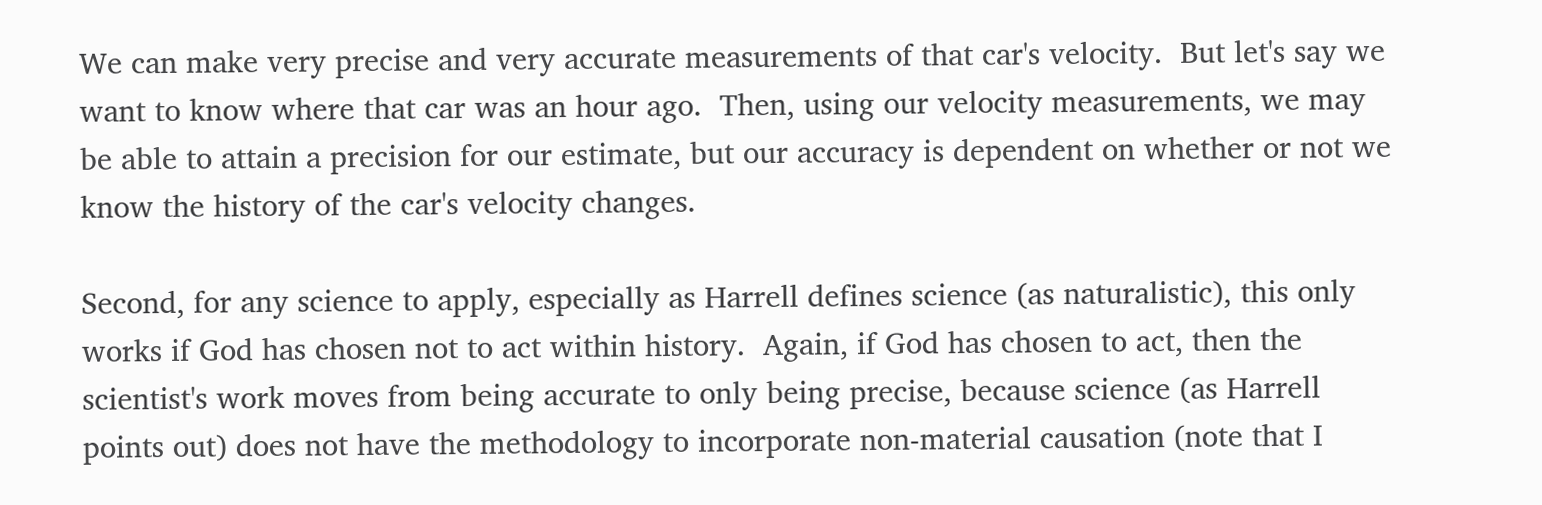We can make very precise and very accurate measurements of that car's velocity.  But let's say we want to know where that car was an hour ago.  Then, using our velocity measurements, we may be able to attain a precision for our estimate, but our accuracy is dependent on whether or not we know the history of the car's velocity changes.

Second, for any science to apply, especially as Harrell defines science (as naturalistic), this only works if God has chosen not to act within history.  Again, if God has chosen to act, then the scientist's work moves from being accurate to only being precise, because science (as Harrell points out) does not have the methodology to incorporate non-material causation (note that I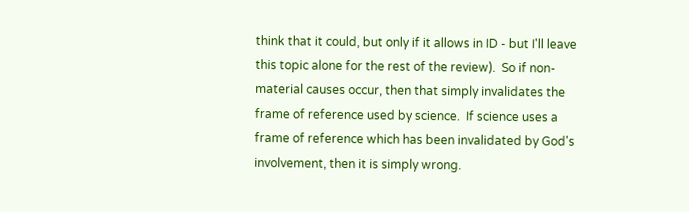think that it could, but only if it allows in ID - but I'll leave this topic alone for the rest of the review).  So if non-material causes occur, then that simply invalidates the frame of reference used by science.  If science uses a frame of reference which has been invalidated by God's involvement, then it is simply wrong.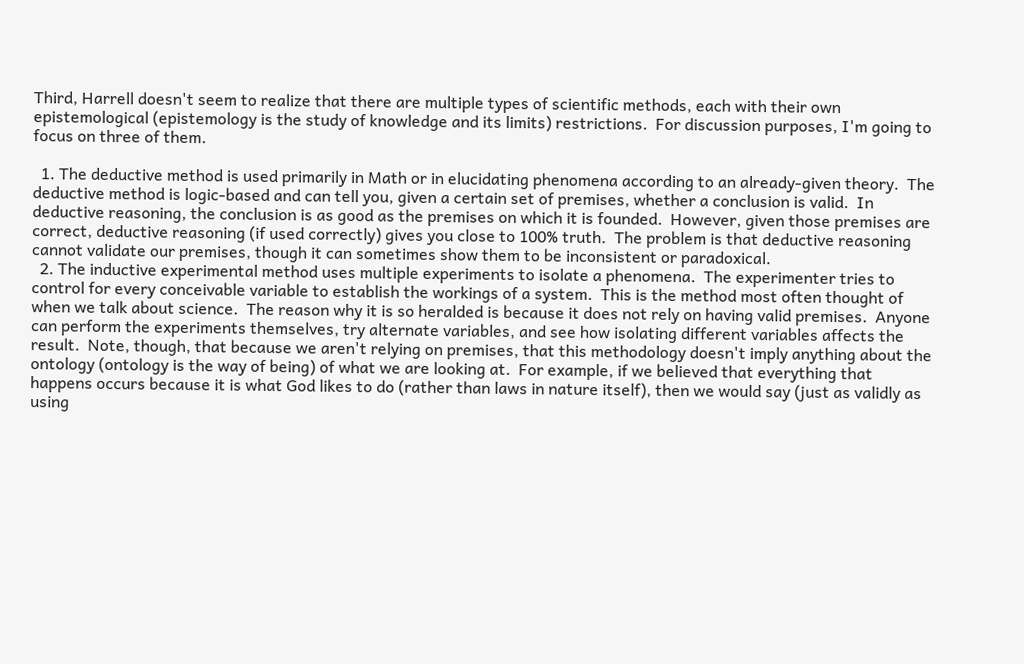Third, Harrell doesn't seem to realize that there are multiple types of scientific methods, each with their own epistemological (epistemology is the study of knowledge and its limits) restrictions.  For discussion purposes, I'm going to focus on three of them.

  1. The deductive method is used primarily in Math or in elucidating phenomena according to an already-given theory.  The deductive method is logic-based and can tell you, given a certain set of premises, whether a conclusion is valid.  In deductive reasoning, the conclusion is as good as the premises on which it is founded.  However, given those premises are correct, deductive reasoning (if used correctly) gives you close to 100% truth.  The problem is that deductive reasoning cannot validate our premises, though it can sometimes show them to be inconsistent or paradoxical.
  2. The inductive experimental method uses multiple experiments to isolate a phenomena.  The experimenter tries to control for every conceivable variable to establish the workings of a system.  This is the method most often thought of when we talk about science.  The reason why it is so heralded is because it does not rely on having valid premises.  Anyone can perform the experiments themselves, try alternate variables, and see how isolating different variables affects the result.  Note, though, that because we aren't relying on premises, that this methodology doesn't imply anything about the ontology (ontology is the way of being) of what we are looking at.  For example, if we believed that everything that happens occurs because it is what God likes to do (rather than laws in nature itself), then we would say (just as validly as using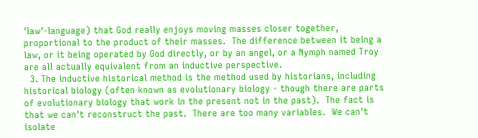'law'-language) that God really enjoys moving masses closer together, proportional to the product of their masses.  The difference between it being a law, or it being operated by God directly, or by an angel, or a Nymph named Troy are all actually equivalent from an inductive perspective.
  3. The inductive historical method is the method used by historians, including historical biology (often known as evolutionary biology - though there are parts of evolutionary biology that work in the present not in the past).  The fact is that we can't reconstruct the past.  There are too many variables.  We can't isolate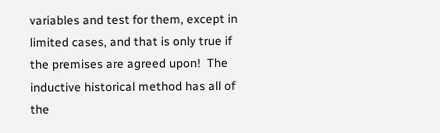variables and test for them, except in limited cases, and that is only true if the premises are agreed upon!  The inductive historical method has all of the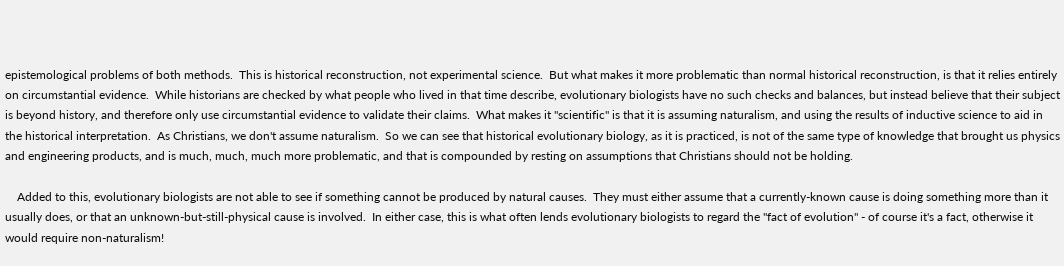epistemological problems of both methods.  This is historical reconstruction, not experimental science.  But what makes it more problematic than normal historical reconstruction, is that it relies entirely on circumstantial evidence.  While historians are checked by what people who lived in that time describe, evolutionary biologists have no such checks and balances, but instead believe that their subject is beyond history, and therefore only use circumstantial evidence to validate their claims.  What makes it "scientific" is that it is assuming naturalism, and using the results of inductive science to aid in the historical interpretation.  As Christians, we don't assume naturalism.  So we can see that historical evolutionary biology, as it is practiced, is not of the same type of knowledge that brought us physics and engineering products, and is much, much, much more problematic, and that is compounded by resting on assumptions that Christians should not be holding.

    Added to this, evolutionary biologists are not able to see if something cannot be produced by natural causes.  They must either assume that a currently-known cause is doing something more than it usually does, or that an unknown-but-still-physical cause is involved.  In either case, this is what often lends evolutionary biologists to regard the "fact of evolution" - of course it's a fact, otherwise it would require non-naturalism!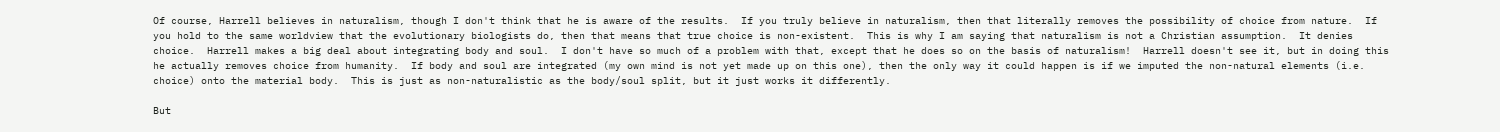Of course, Harrell believes in naturalism, though I don't think that he is aware of the results.  If you truly believe in naturalism, then that literally removes the possibility of choice from nature.  If you hold to the same worldview that the evolutionary biologists do, then that means that true choice is non-existent.  This is why I am saying that naturalism is not a Christian assumption.  It denies choice.  Harrell makes a big deal about integrating body and soul.  I don't have so much of a problem with that, except that he does so on the basis of naturalism!  Harrell doesn't see it, but in doing this he actually removes choice from humanity.  If body and soul are integrated (my own mind is not yet made up on this one), then the only way it could happen is if we imputed the non-natural elements (i.e. choice) onto the material body.  This is just as non-naturalistic as the body/soul split, but it just works it differently.

But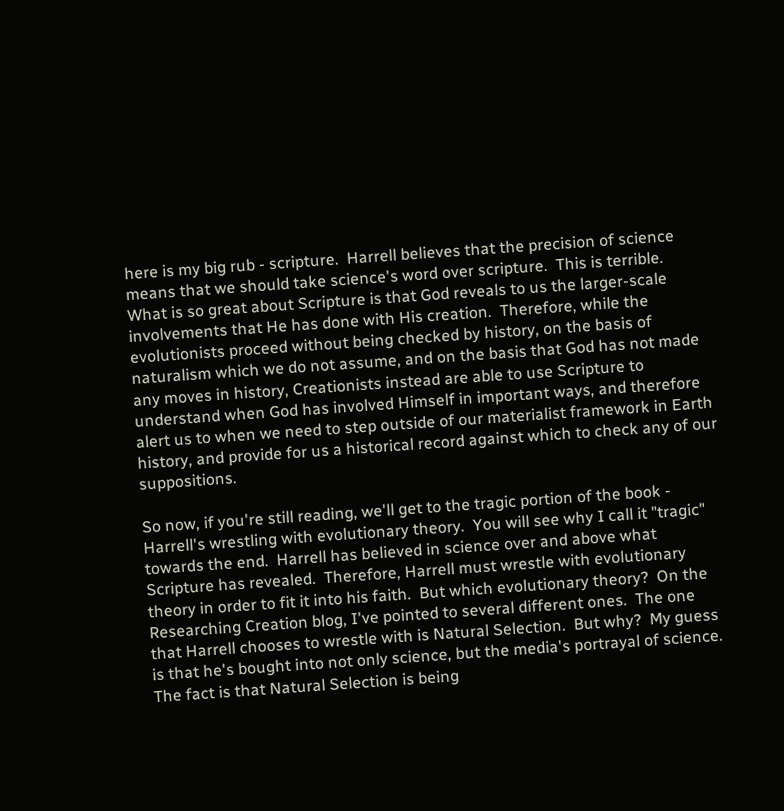here is my big rub - scripture.  Harrell believes that the precision of science means that we should take science's word over scripture.  This is terrible.  What is so great about Scripture is that God reveals to us the larger-scale involvements that He has done with His creation.  Therefore, while the evolutionists proceed without being checked by history, on the basis of naturalism which we do not assume, and on the basis that God has not made any moves in history, Creationists instead are able to use Scripture to understand when God has involved Himself in important ways, and therefore alert us to when we need to step outside of our materialist framework in Earth history, and provide for us a historical record against which to check any of our suppositions.

So now, if you're still reading, we'll get to the tragic portion of the book - Harrell's wrestling with evolutionary theory.  You will see why I call it "tragic" towards the end.  Harrell has believed in science over and above what Scripture has revealed.  Therefore, Harrell must wrestle with evolutionary theory in order to fit it into his faith.  But which evolutionary theory?  On the Researching Creation blog, I've pointed to several different ones.  The one that Harrell chooses to wrestle with is Natural Selection.  But why?  My guess is that he's bought into not only science, but the media's portrayal of science.  The fact is that Natural Selection is being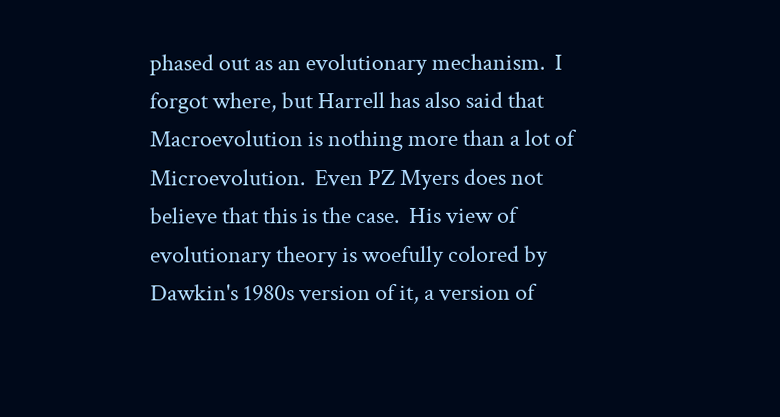phased out as an evolutionary mechanism.  I forgot where, but Harrell has also said that Macroevolution is nothing more than a lot of Microevolution.  Even PZ Myers does not believe that this is the case.  His view of evolutionary theory is woefully colored by Dawkin's 1980s version of it, a version of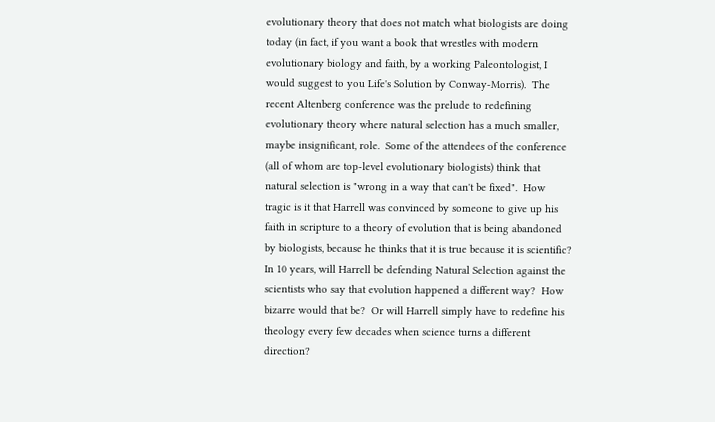evolutionary theory that does not match what biologists are doing today (in fact, if you want a book that wrestles with modern evolutionary biology and faith, by a working Paleontologist, I would suggest to you Life's Solution by Conway-Morris).  The recent Altenberg conference was the prelude to redefining evolutionary theory where natural selection has a much smaller, maybe insignificant, role.  Some of the attendees of the conference (all of whom are top-level evolutionary biologists) think that natural selection is "wrong in a way that can't be fixed".  How tragic is it that Harrell was convinced by someone to give up his faith in scripture to a theory of evolution that is being abandoned by biologists, because he thinks that it is true because it is scientific?  In 10 years, will Harrell be defending Natural Selection against the scientists who say that evolution happened a different way?  How bizarre would that be?  Or will Harrell simply have to redefine his theology every few decades when science turns a different direction?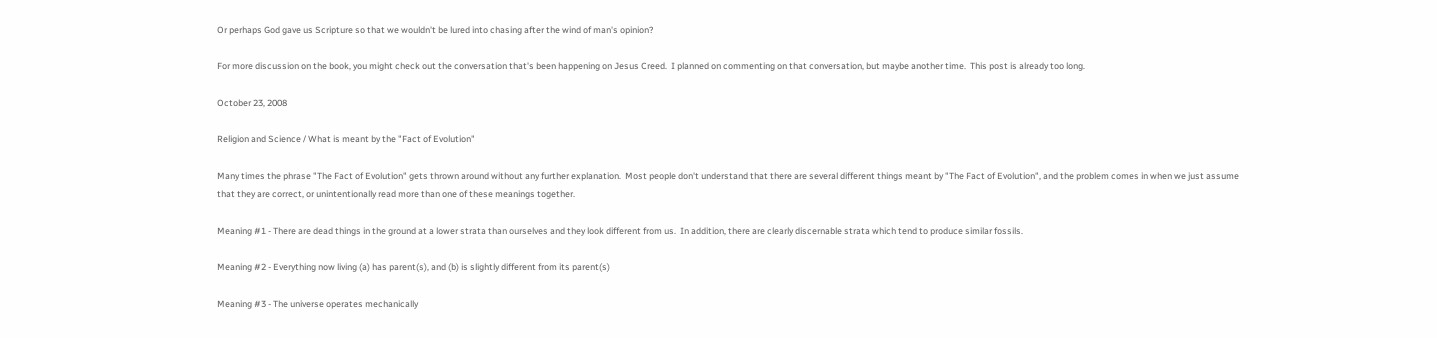Or perhaps God gave us Scripture so that we wouldn't be lured into chasing after the wind of man's opinion?

For more discussion on the book, you might check out the conversation that's been happening on Jesus Creed.  I planned on commenting on that conversation, but maybe another time.  This post is already too long.

October 23, 2008

Religion and Science / What is meant by the "Fact of Evolution"

Many times the phrase "The Fact of Evolution" gets thrown around without any further explanation.  Most people don't understand that there are several different things meant by "The Fact of Evolution", and the problem comes in when we just assume that they are correct, or unintentionally read more than one of these meanings together.

Meaning #1 - There are dead things in the ground at a lower strata than ourselves and they look different from us.  In addition, there are clearly discernable strata which tend to produce similar fossils.

Meaning #2 - Everything now living (a) has parent(s), and (b) is slightly different from its parent(s)

Meaning #3 - The universe operates mechanically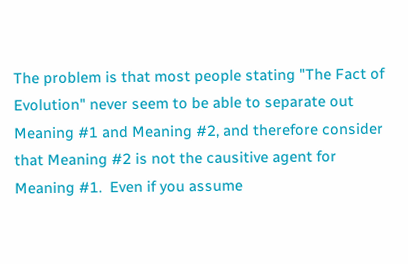The problem is that most people stating "The Fact of Evolution" never seem to be able to separate out Meaning #1 and Meaning #2, and therefore consider that Meaning #2 is not the causitive agent for Meaning #1.  Even if you assume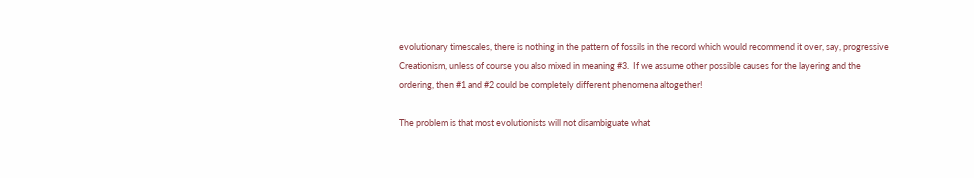evolutionary timescales, there is nothing in the pattern of fossils in the record which would recommend it over, say, progressive Creationism, unless of course you also mixed in meaning #3.  If we assume other possible causes for the layering and the ordering, then #1 and #2 could be completely different phenomena altogether!

The problem is that most evolutionists will not disambiguate what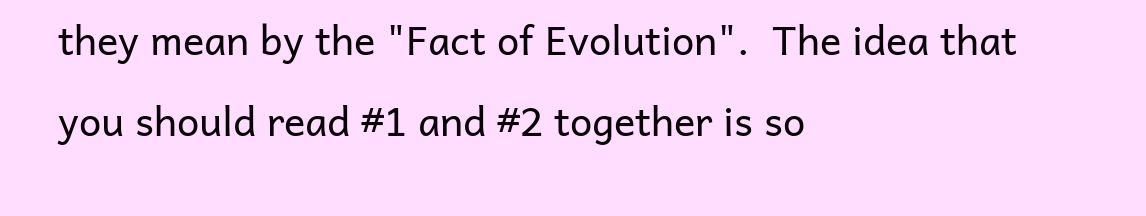they mean by the "Fact of Evolution".  The idea that you should read #1 and #2 together is so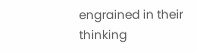engrained in their thinking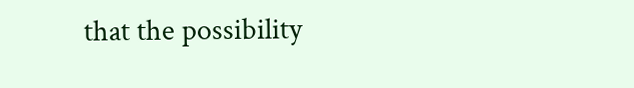that the possibility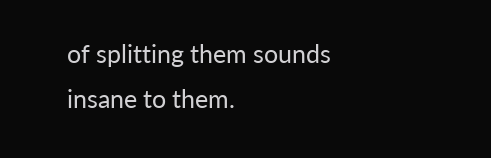of splitting them sounds insane to them.